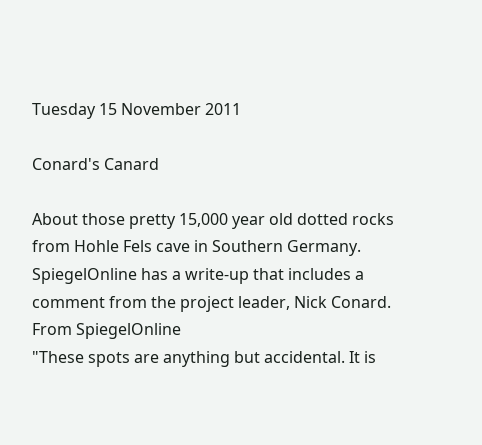Tuesday 15 November 2011

Conard's Canard

About those pretty 15,000 year old dotted rocks from Hohle Fels cave in Southern Germany. SpiegelOnline has a write-up that includes a comment from the project leader, Nick Conard.
From SpiegelOnline
"These spots are anything but accidental. It is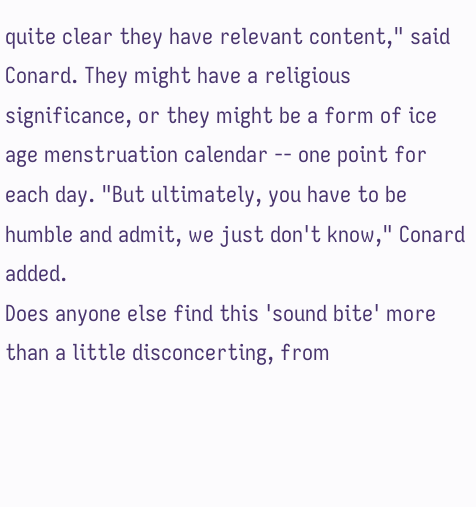quite clear they have relevant content," said Conard. They might have a religious significance, or they might be a form of ice age menstruation calendar -- one point for each day. "But ultimately, you have to be humble and admit, we just don't know," Conard added.
Does anyone else find this 'sound bite' more than a little disconcerting, from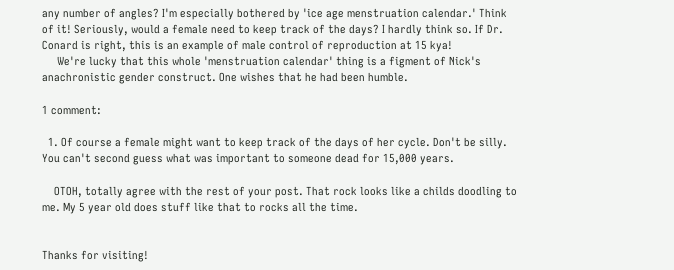any number of angles? I'm especially bothered by 'ice age menstruation calendar.' Think of it! Seriously, would a female need to keep track of the days? I hardly think so. If Dr. Conard is right, this is an example of male control of reproduction at 15 kya!
     We're lucky that this whole 'menstruation calendar' thing is a figment of Nick's anachronistic gender construct. One wishes that he had been humble.

1 comment:

  1. Of course a female might want to keep track of the days of her cycle. Don't be silly. You can't second guess what was important to someone dead for 15,000 years.

    OTOH, totally agree with the rest of your post. That rock looks like a childs doodling to me. My 5 year old does stuff like that to rocks all the time.


Thanks for visiting!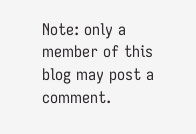Note: only a member of this blog may post a comment.